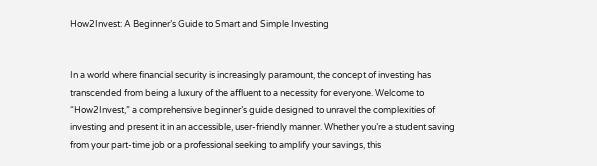How2Invest: A Beginner’s Guide to Smart and Simple Investing


In a world where financial security is increasingly paramount, the concept of investing has transcended from being a luxury of the affluent to a necessity for everyone. Welcome to “How2Invest,” a comprehensive beginner’s guide designed to unravel the complexities of investing and present it in an accessible, user-friendly manner. Whether you’re a student saving from your part-time job or a professional seeking to amplify your savings, this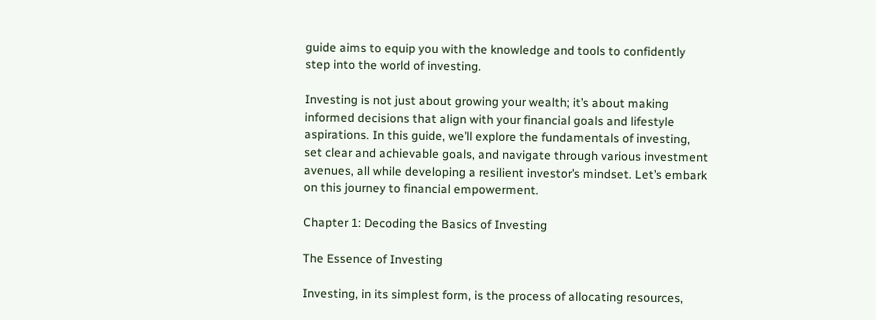guide aims to equip you with the knowledge and tools to confidently step into the world of investing.

Investing is not just about growing your wealth; it’s about making informed decisions that align with your financial goals and lifestyle aspirations. In this guide, we’ll explore the fundamentals of investing, set clear and achievable goals, and navigate through various investment avenues, all while developing a resilient investor’s mindset. Let’s embark on this journey to financial empowerment.

Chapter 1: Decoding the Basics of Investing

The Essence of Investing

Investing, in its simplest form, is the process of allocating resources,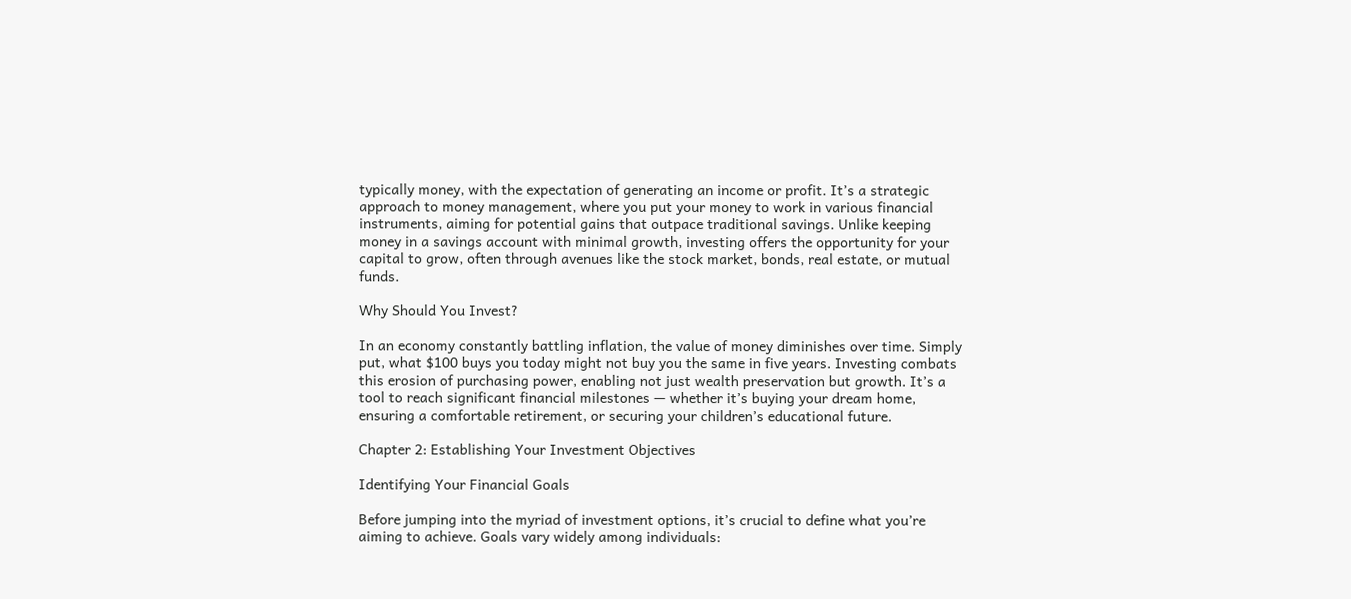typically money, with the expectation of generating an income or profit. It’s a strategic approach to money management, where you put your money to work in various financial instruments, aiming for potential gains that outpace traditional savings. Unlike keeping money in a savings account with minimal growth, investing offers the opportunity for your capital to grow, often through avenues like the stock market, bonds, real estate, or mutual funds.

Why Should You Invest?

In an economy constantly battling inflation, the value of money diminishes over time. Simply put, what $100 buys you today might not buy you the same in five years. Investing combats this erosion of purchasing power, enabling not just wealth preservation but growth. It’s a tool to reach significant financial milestones — whether it’s buying your dream home, ensuring a comfortable retirement, or securing your children’s educational future.

Chapter 2: Establishing Your Investment Objectives

Identifying Your Financial Goals

Before jumping into the myriad of investment options, it’s crucial to define what you’re aiming to achieve. Goals vary widely among individuals: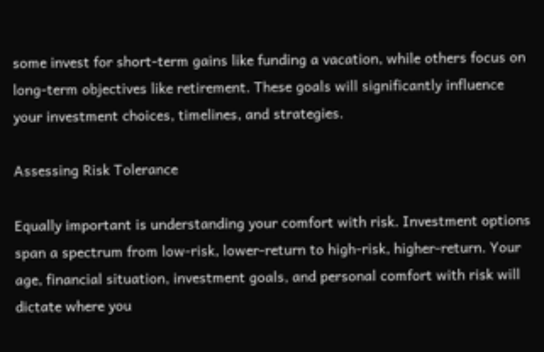some invest for short-term gains like funding a vacation, while others focus on long-term objectives like retirement. These goals will significantly influence your investment choices, timelines, and strategies.

Assessing Risk Tolerance

Equally important is understanding your comfort with risk. Investment options span a spectrum from low-risk, lower-return to high-risk, higher-return. Your age, financial situation, investment goals, and personal comfort with risk will dictate where you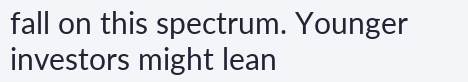fall on this spectrum. Younger investors might lean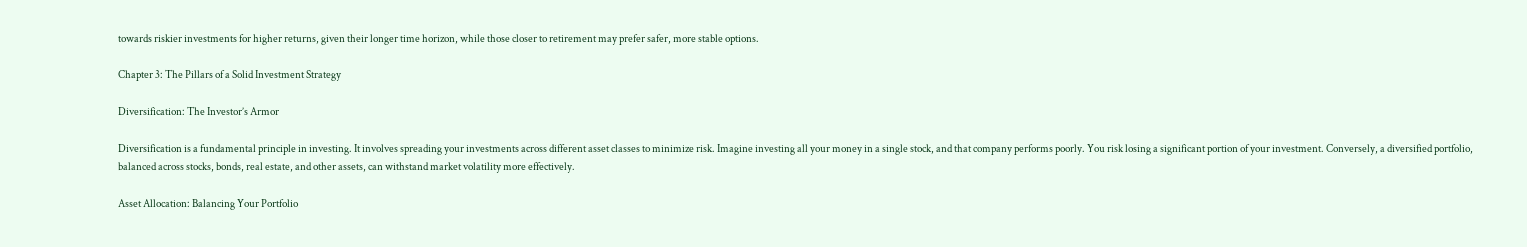towards riskier investments for higher returns, given their longer time horizon, while those closer to retirement may prefer safer, more stable options.

Chapter 3: The Pillars of a Solid Investment Strategy

Diversification: The Investor’s Armor

Diversification is a fundamental principle in investing. It involves spreading your investments across different asset classes to minimize risk. Imagine investing all your money in a single stock, and that company performs poorly. You risk losing a significant portion of your investment. Conversely, a diversified portfolio, balanced across stocks, bonds, real estate, and other assets, can withstand market volatility more effectively.

Asset Allocation: Balancing Your Portfolio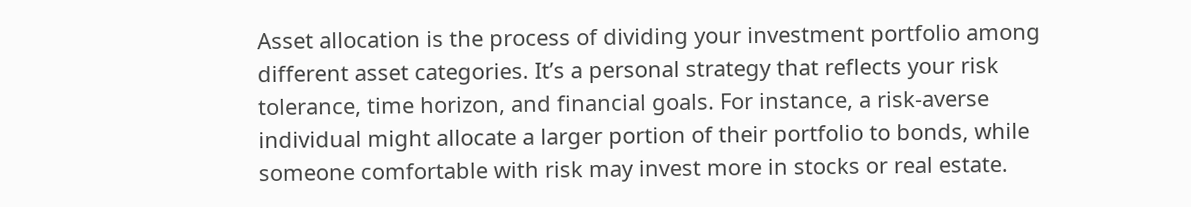Asset allocation is the process of dividing your investment portfolio among different asset categories. It’s a personal strategy that reflects your risk tolerance, time horizon, and financial goals. For instance, a risk-averse individual might allocate a larger portion of their portfolio to bonds, while someone comfortable with risk may invest more in stocks or real estate.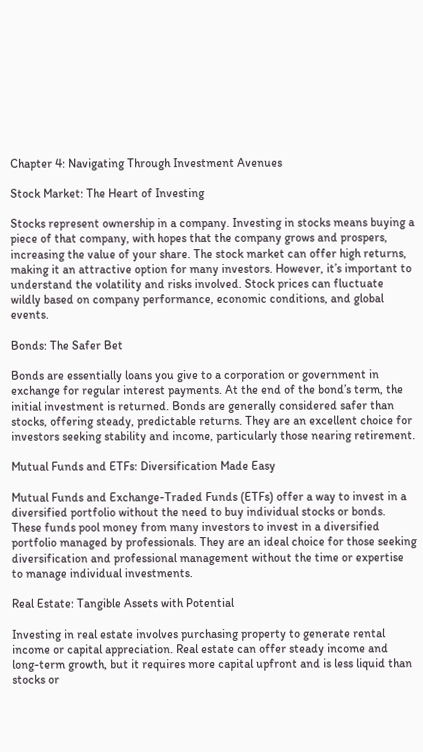Chapter 4: Navigating Through Investment Avenues

Stock Market: The Heart of Investing

Stocks represent ownership in a company. Investing in stocks means buying a piece of that company, with hopes that the company grows and prospers, increasing the value of your share. The stock market can offer high returns, making it an attractive option for many investors. However, it’s important to understand the volatility and risks involved. Stock prices can fluctuate wildly based on company performance, economic conditions, and global events.

Bonds: The Safer Bet

Bonds are essentially loans you give to a corporation or government in exchange for regular interest payments. At the end of the bond’s term, the initial investment is returned. Bonds are generally considered safer than stocks, offering steady, predictable returns. They are an excellent choice for investors seeking stability and income, particularly those nearing retirement.

Mutual Funds and ETFs: Diversification Made Easy

Mutual Funds and Exchange-Traded Funds (ETFs) offer a way to invest in a diversified portfolio without the need to buy individual stocks or bonds. These funds pool money from many investors to invest in a diversified portfolio managed by professionals. They are an ideal choice for those seeking diversification and professional management without the time or expertise to manage individual investments.

Real Estate: Tangible Assets with Potential

Investing in real estate involves purchasing property to generate rental income or capital appreciation. Real estate can offer steady income and long-term growth, but it requires more capital upfront and is less liquid than stocks or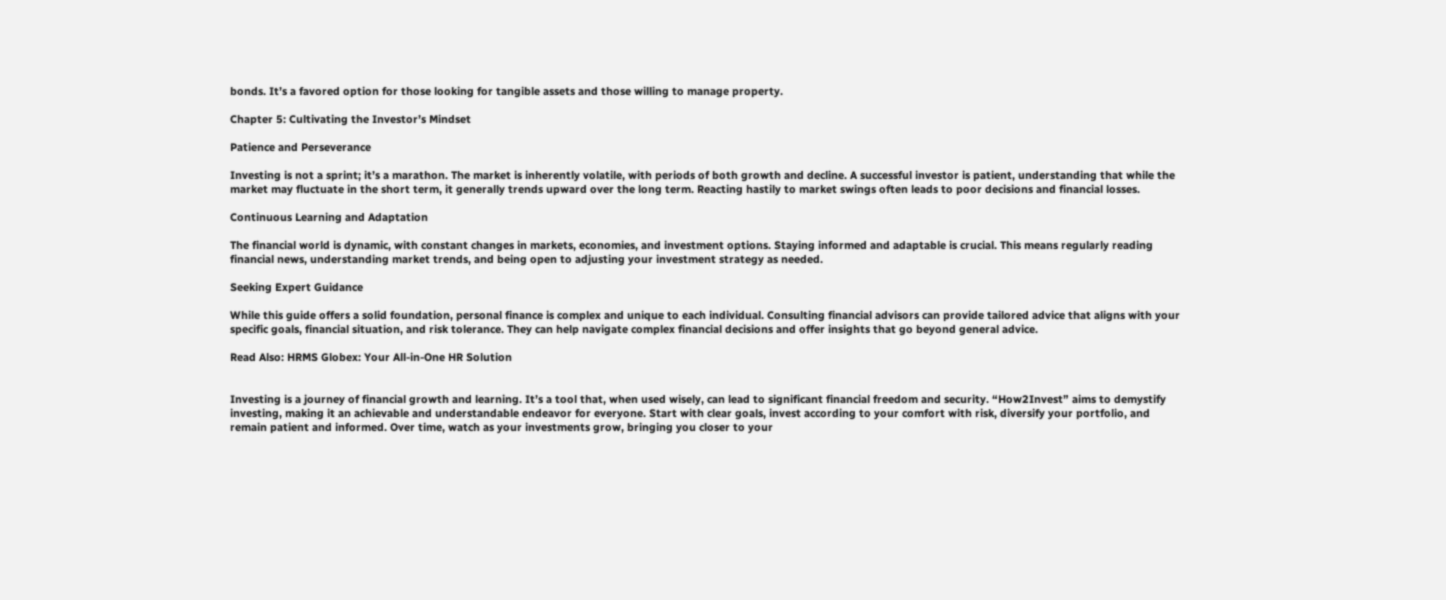bonds. It’s a favored option for those looking for tangible assets and those willing to manage property.

Chapter 5: Cultivating the Investor’s Mindset

Patience and Perseverance

Investing is not a sprint; it’s a marathon. The market is inherently volatile, with periods of both growth and decline. A successful investor is patient, understanding that while the market may fluctuate in the short term, it generally trends upward over the long term. Reacting hastily to market swings often leads to poor decisions and financial losses.

Continuous Learning and Adaptation

The financial world is dynamic, with constant changes in markets, economies, and investment options. Staying informed and adaptable is crucial. This means regularly reading financial news, understanding market trends, and being open to adjusting your investment strategy as needed.

Seeking Expert Guidance

While this guide offers a solid foundation, personal finance is complex and unique to each individual. Consulting financial advisors can provide tailored advice that aligns with your specific goals, financial situation, and risk tolerance. They can help navigate complex financial decisions and offer insights that go beyond general advice.

Read Also: HRMS Globex: Your All-in-One HR Solution


Investing is a journey of financial growth and learning. It’s a tool that, when used wisely, can lead to significant financial freedom and security. “How2Invest” aims to demystify investing, making it an achievable and understandable endeavor for everyone. Start with clear goals, invest according to your comfort with risk, diversify your portfolio, and remain patient and informed. Over time, watch as your investments grow, bringing you closer to your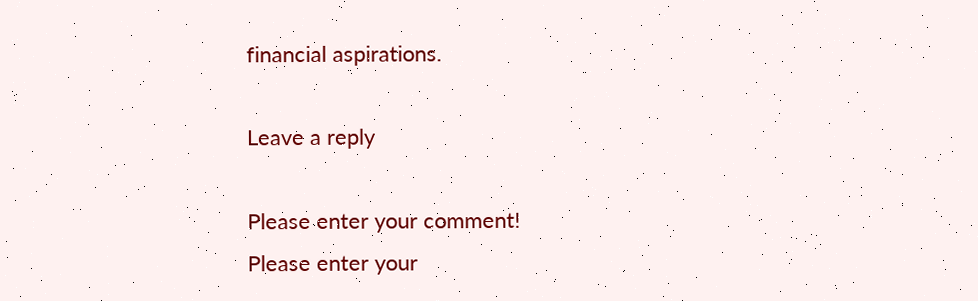financial aspirations.

Leave a reply

Please enter your comment!
Please enter your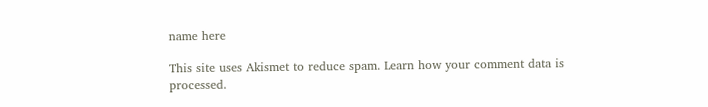name here

This site uses Akismet to reduce spam. Learn how your comment data is processed.